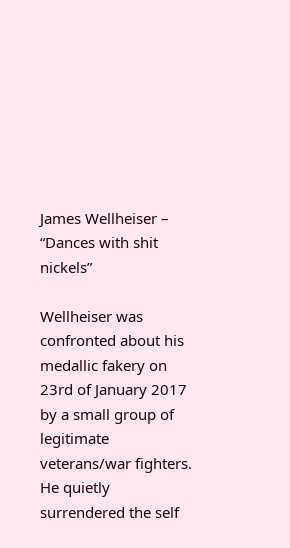James Wellheiser – “Dances with shit nickels”

Wellheiser was confronted about his medallic fakery on 23rd of January 2017 by a small group of legitimate veterans/war fighters. He quietly surrendered the self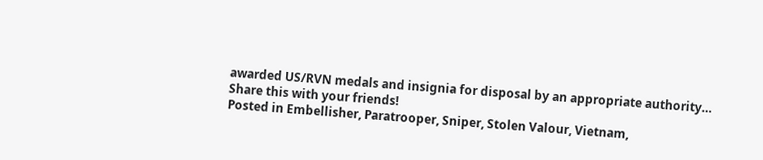awarded US/RVN medals and insignia for disposal by an appropriate authority…
Share this with your friends!
Posted in Embellisher, Paratrooper, Sniper, Stolen Valour, Vietnam,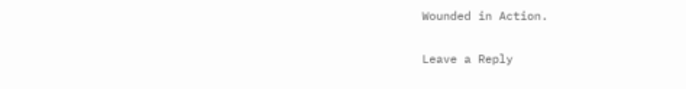Wounded in Action.

Leave a Reply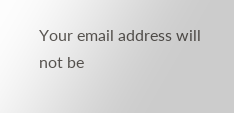Your email address will not be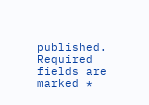published. Required fields are marked *